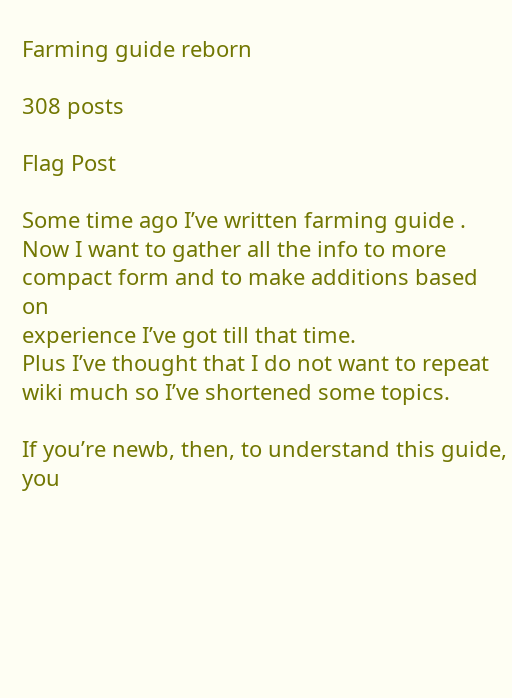Farming guide reborn

308 posts

Flag Post

Some time ago I’ve written farming guide .
Now I want to gather all the info to more compact form and to make additions based on
experience I’ve got till that time.
Plus I’ve thought that I do not want to repeat wiki much so I’ve shortened some topics.

If you’re newb, then, to understand this guide, you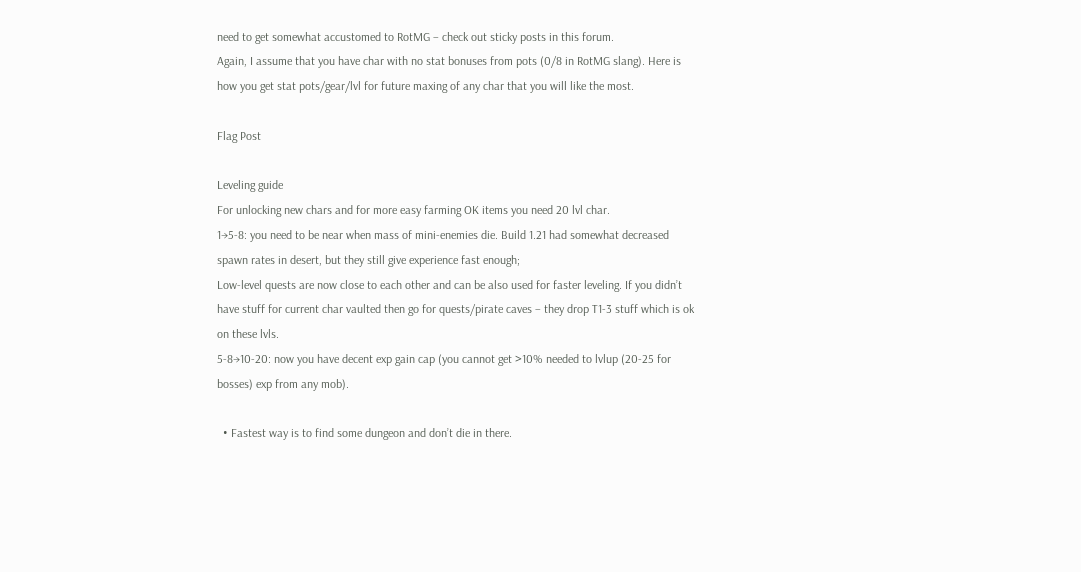need to get somewhat accustomed to RotMG – check out sticky posts in this forum.
Again, I assume that you have char with no stat bonuses from pots (0/8 in RotMG slang). Here is how you get stat pots/gear/lvl for future maxing of any char that you will like the most.

Flag Post

Leveling guide
For unlocking new chars and for more easy farming OK items you need 20 lvl char.
1→5-8: you need to be near when mass of mini-enemies die. Build 1.21 had somewhat decreased spawn rates in desert, but they still give experience fast enough;
Low-level quests are now close to each other and can be also used for faster leveling. If you didn’t have stuff for current char vaulted then go for quests/pirate caves – they drop T1-3 stuff which is ok on these lvls.
5-8→10-20: now you have decent exp gain cap (you cannot get >10% needed to lvlup (20-25 for bosses) exp from any mob).

  • Fastest way is to find some dungeon and don’t die in there.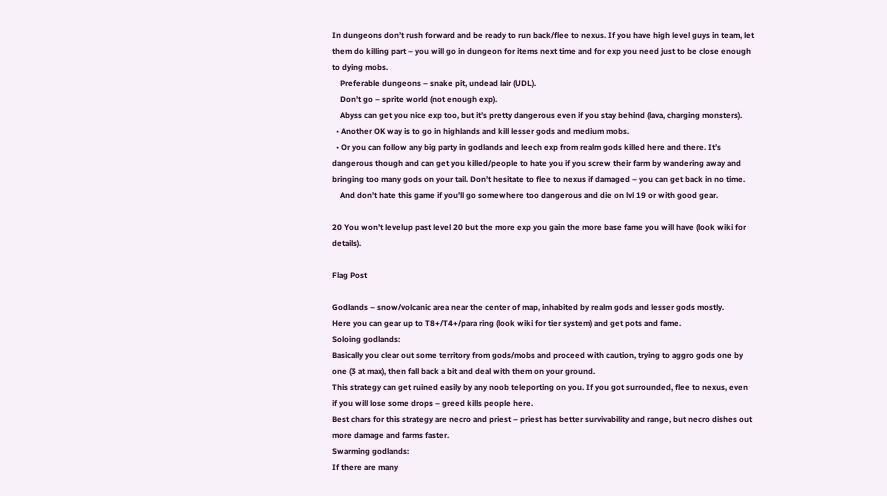In dungeons don’t rush forward and be ready to run back/flee to nexus. If you have high level guys in team, let them do killing part – you will go in dungeon for items next time and for exp you need just to be close enough to dying mobs.
    Preferable dungeons – snake pit, undead lair (UDL).
    Don’t go – sprite world (not enough exp).
    Abyss can get you nice exp too, but it’s pretty dangerous even if you stay behind (lava, charging monsters).
  • Another OK way is to go in highlands and kill lesser gods and medium mobs.
  • Or you can follow any big party in godlands and leech exp from realm gods killed here and there. It’s dangerous though and can get you killed/people to hate you if you screw their farm by wandering away and bringing too many gods on your tail. Don’t hesitate to flee to nexus if damaged – you can get back in no time.
    And don’t hate this game if you’ll go somewhere too dangerous and die on lvl 19 or with good gear.

20 You won’t levelup past level 20 but the more exp you gain the more base fame you will have (look wiki for details).

Flag Post

Godlands – snow/volcanic area near the center of map, inhabited by realm gods and lesser gods mostly.
Here you can gear up to T8+/T4+/para ring (look wiki for tier system) and get pots and fame.
Soloing godlands:
Basically you clear out some territory from gods/mobs and proceed with caution, trying to aggro gods one by one (3 at max), then fall back a bit and deal with them on your ground.
This strategy can get ruined easily by any noob teleporting on you. If you got surrounded, flee to nexus, even if you will lose some drops – greed kills people here.
Best chars for this strategy are necro and priest – priest has better survivability and range, but necro dishes out more damage and farms faster.
Swarming godlands:
If there are many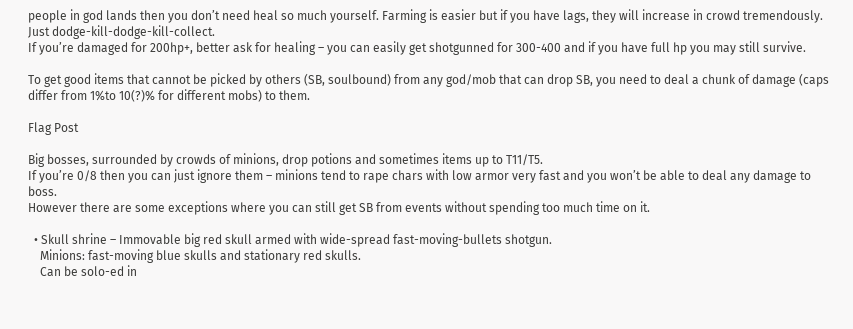people in god lands then you don’t need heal so much yourself. Farming is easier but if you have lags, they will increase in crowd tremendously. Just dodge-kill-dodge-kill-collect.
If you’re damaged for 200hp+, better ask for healing – you can easily get shotgunned for 300-400 and if you have full hp you may still survive.

To get good items that cannot be picked by others (SB, soulbound) from any god/mob that can drop SB, you need to deal a chunk of damage (caps differ from 1%to 10(?)% for different mobs) to them.

Flag Post

Big bosses, surrounded by crowds of minions, drop potions and sometimes items up to T11/T5.
If you’re 0/8 then you can just ignore them – minions tend to rape chars with low armor very fast and you won’t be able to deal any damage to boss.
However there are some exceptions where you can still get SB from events without spending too much time on it.

  • Skull shrine – Immovable big red skull armed with wide-spread fast-moving-bullets shotgun.
    Minions: fast-moving blue skulls and stationary red skulls.
    Can be solo-ed in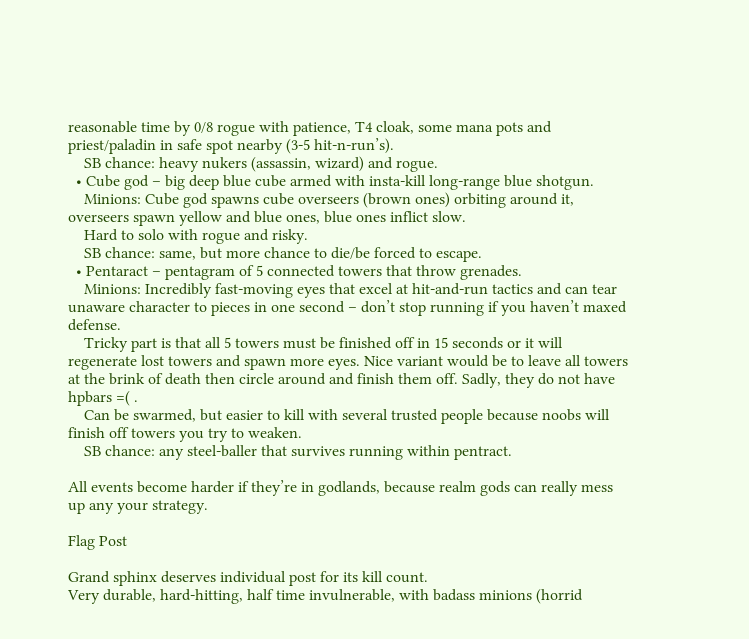reasonable time by 0/8 rogue with patience, T4 cloak, some mana pots and priest/paladin in safe spot nearby (3-5 hit-n-run’s).
    SB chance: heavy nukers (assassin, wizard) and rogue.
  • Cube god – big deep blue cube armed with insta-kill long-range blue shotgun.
    Minions: Cube god spawns cube overseers (brown ones) orbiting around it, overseers spawn yellow and blue ones, blue ones inflict slow.
    Hard to solo with rogue and risky.
    SB chance: same, but more chance to die/be forced to escape.
  • Pentaract – pentagram of 5 connected towers that throw grenades.
    Minions: Incredibly fast-moving eyes that excel at hit-and-run tactics and can tear unaware character to pieces in one second – don’t stop running if you haven’t maxed defense.
    Tricky part is that all 5 towers must be finished off in 15 seconds or it will regenerate lost towers and spawn more eyes. Nice variant would be to leave all towers at the brink of death then circle around and finish them off. Sadly, they do not have hpbars =( .
    Can be swarmed, but easier to kill with several trusted people because noobs will finish off towers you try to weaken.
    SB chance: any steel-baller that survives running within pentract.

All events become harder if they’re in godlands, because realm gods can really mess up any your strategy.

Flag Post

Grand sphinx deserves individual post for its kill count.
Very durable, hard-hitting, half time invulnerable, with badass minions (horrid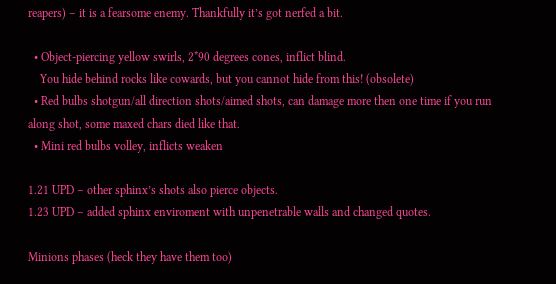reapers) – it is a fearsome enemy. Thankfully it’s got nerfed a bit.

  • Object-piercing yellow swirls, 2*90 degrees cones, inflict blind.
    You hide behind rocks like cowards, but you cannot hide from this! (obsolete)
  • Red bulbs shotgun/all direction shots/aimed shots, can damage more then one time if you run along shot, some maxed chars died like that.
  • Mini red bulbs volley, inflicts weaken

1.21 UPD – other sphinx’s shots also pierce objects.
1.23 UPD – added sphinx enviroment with unpenetrable walls and changed quotes.

Minions phases (heck they have them too)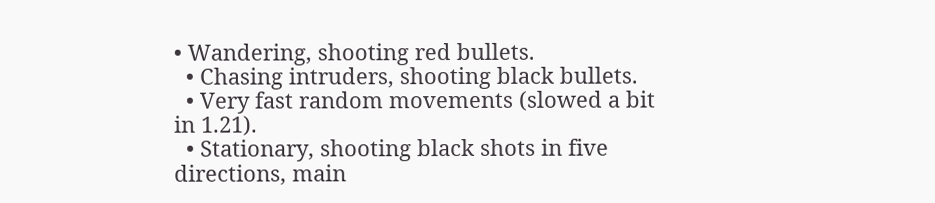• Wandering, shooting red bullets.
  • Chasing intruders, shooting black bullets.
  • Very fast random movements (slowed a bit in 1.21).
  • Stationary, shooting black shots in five directions, main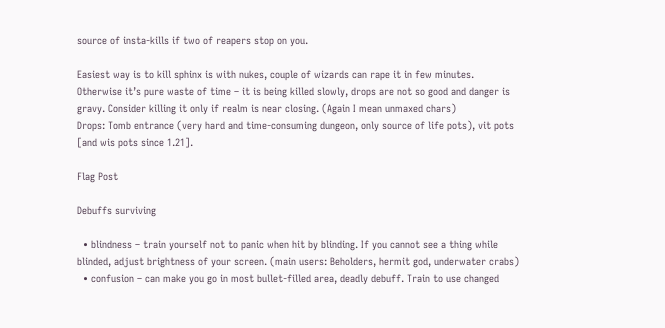source of insta-kills if two of reapers stop on you.

Easiest way is to kill sphinx is with nukes, couple of wizards can rape it in few minutes.
Otherwise it’s pure waste of time – it is being killed slowly, drops are not so good and danger is gravy. Consider killing it only if realm is near closing. (Again I mean unmaxed chars)
Drops: Tomb entrance (very hard and time-consuming dungeon, only source of life pots), vit pots [and wis pots since 1.21].

Flag Post

Debuffs surviving

  • blindness – train yourself not to panic when hit by blinding. If you cannot see a thing while blinded, adjust brightness of your screen. (main users: Beholders, hermit god, underwater crabs)
  • confusion – can make you go in most bullet-filled area, deadly debuff. Train to use changed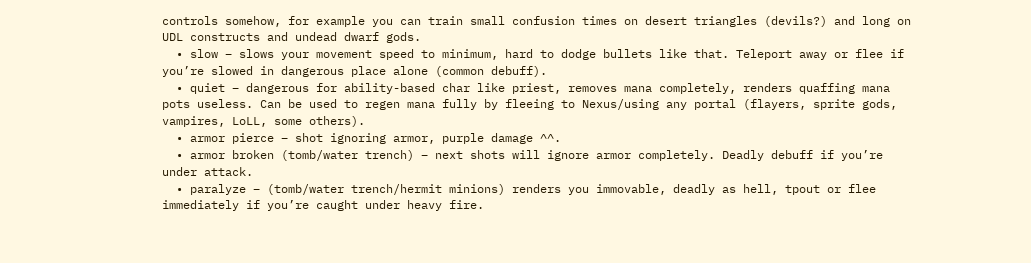controls somehow, for example you can train small confusion times on desert triangles (devils?) and long on UDL constructs and undead dwarf gods.
  • slow – slows your movement speed to minimum, hard to dodge bullets like that. Teleport away or flee if you’re slowed in dangerous place alone (common debuff).
  • quiet – dangerous for ability-based char like priest, removes mana completely, renders quaffing mana pots useless. Can be used to regen mana fully by fleeing to Nexus/using any portal (flayers, sprite gods, vampires, LoLL, some others).
  • armor pierce – shot ignoring armor, purple damage ^^.
  • armor broken (tomb/water trench) – next shots will ignore armor completely. Deadly debuff if you’re under attack.
  • paralyze – (tomb/water trench/hermit minions) renders you immovable, deadly as hell, tpout or flee immediately if you’re caught under heavy fire.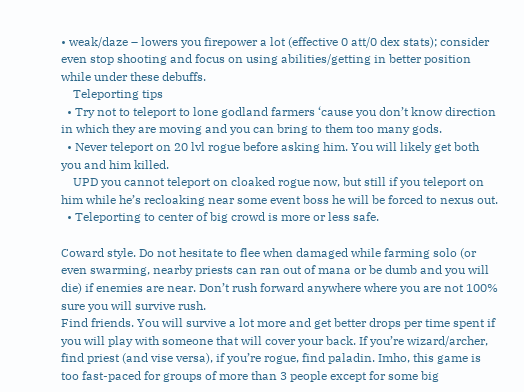• weak/daze – lowers you firepower a lot (effective 0 att/0 dex stats); consider even stop shooting and focus on using abilities/getting in better position while under these debuffs.
    Teleporting tips
  • Try not to teleport to lone godland farmers ‘cause you don’t know direction in which they are moving and you can bring to them too many gods.
  • Never teleport on 20 lvl rogue before asking him. You will likely get both you and him killed.
    UPD you cannot teleport on cloaked rogue now, but still if you teleport on him while he’s recloaking near some event boss he will be forced to nexus out.
  • Teleporting to center of big crowd is more or less safe.

Coward style. Do not hesitate to flee when damaged while farming solo (or even swarming, nearby priests can ran out of mana or be dumb and you will die) if enemies are near. Don’t rush forward anywhere where you are not 100% sure you will survive rush.
Find friends. You will survive a lot more and get better drops per time spent if you will play with someone that will cover your back. If you’re wizard/archer, find priest (and vise versa), if you’re rogue, find paladin. Imho, this game is too fast-paced for groups of more than 3 people except for some big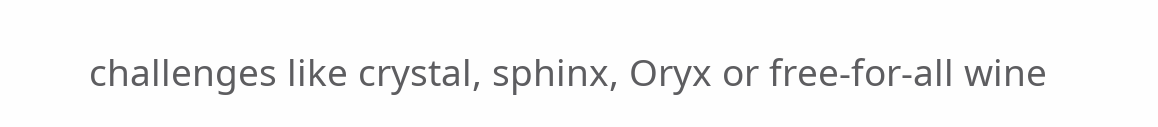challenges like crystal, sphinx, Oryx or free-for-all wine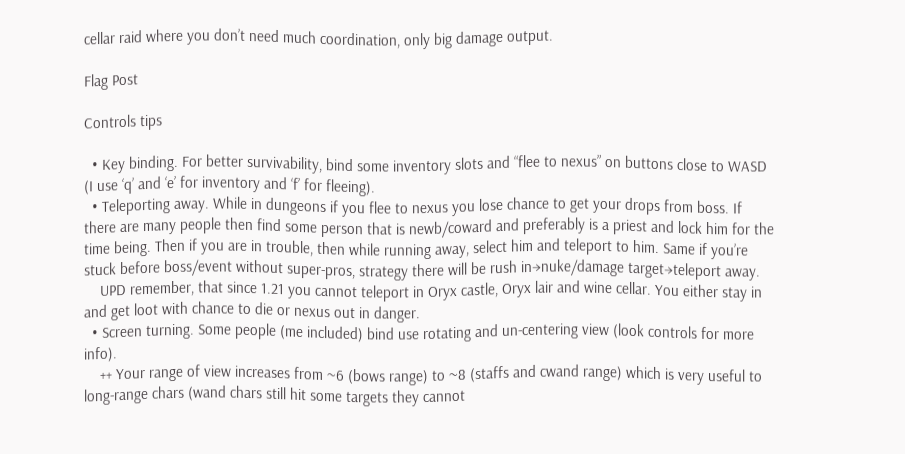cellar raid where you don’t need much coordination, only big damage output.

Flag Post

Controls tips

  • Key binding. For better survivability, bind some inventory slots and “flee to nexus” on buttons close to WASD (I use ‘q’ and ‘e’ for inventory and ‘f’ for fleeing).
  • Teleporting away. While in dungeons if you flee to nexus you lose chance to get your drops from boss. If there are many people then find some person that is newb/coward and preferably is a priest and lock him for the time being. Then if you are in trouble, then while running away, select him and teleport to him. Same if you’re stuck before boss/event without super-pros, strategy there will be rush in→nuke/damage target→teleport away.
    UPD remember, that since 1.21 you cannot teleport in Oryx castle, Oryx lair and wine cellar. You either stay in and get loot with chance to die or nexus out in danger.
  • Screen turning. Some people (me included) bind use rotating and un-centering view (look controls for more info).
    ++ Your range of view increases from ~6 (bows range) to ~8 (staffs and cwand range) which is very useful to long-range chars (wand chars still hit some targets they cannot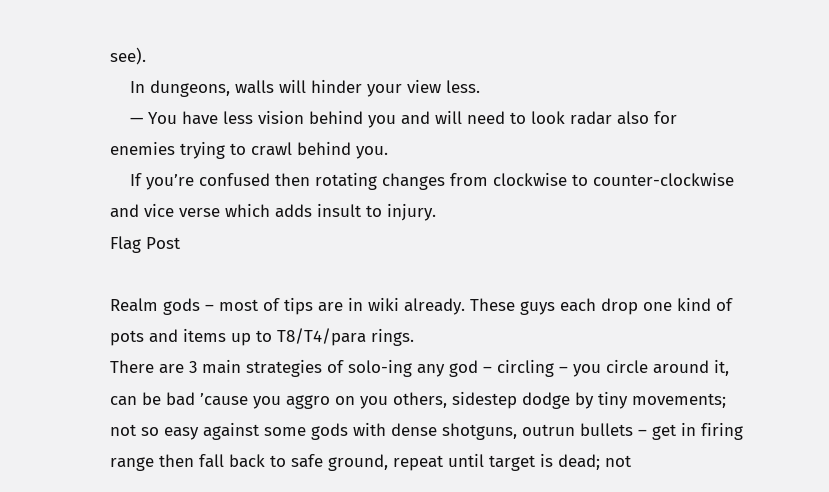see).
    In dungeons, walls will hinder your view less.
    — You have less vision behind you and will need to look radar also for enemies trying to crawl behind you.
    If you’re confused then rotating changes from clockwise to counter-clockwise and vice verse which adds insult to injury.
Flag Post

Realm gods – most of tips are in wiki already. These guys each drop one kind of pots and items up to T8/T4/para rings.
There are 3 main strategies of solo-ing any god – circling – you circle around it, can be bad ’cause you aggro on you others, sidestep dodge by tiny movements; not so easy against some gods with dense shotguns, outrun bullets – get in firing range then fall back to safe ground, repeat until target is dead; not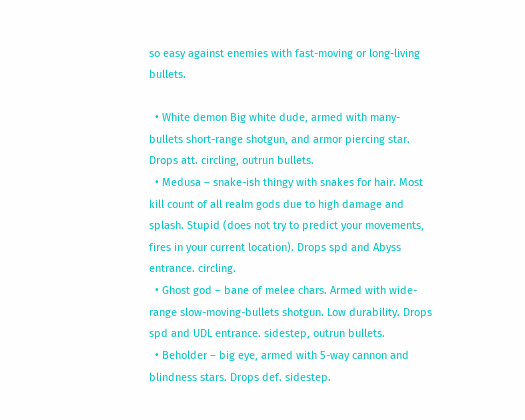so easy against enemies with fast-moving or long-living bullets.

  • White demon Big white dude, armed with many-bullets short-range shotgun, and armor piercing star. Drops att. circling, outrun bullets.
  • Medusa – snake-ish thingy with snakes for hair. Most kill count of all realm gods due to high damage and splash. Stupid (does not try to predict your movements, fires in your current location). Drops spd and Abyss entrance. circling.
  • Ghost god – bane of melee chars. Armed with wide-range slow-moving-bullets shotgun. Low durability. Drops spd and UDL entrance. sidestep, outrun bullets.
  • Beholder – big eye, armed with 5-way cannon and blindness stars. Drops def. sidestep.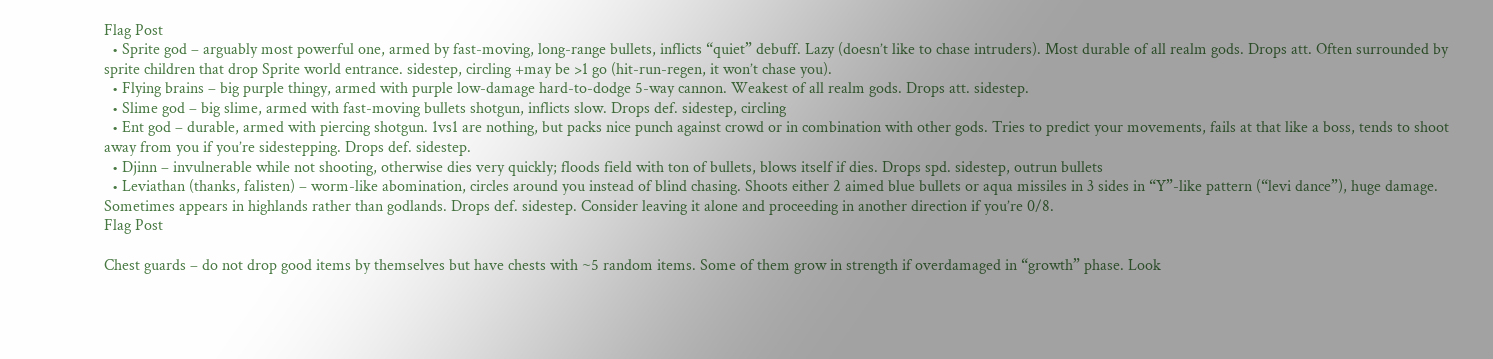Flag Post
  • Sprite god – arguably most powerful one, armed by fast-moving, long-range bullets, inflicts “quiet” debuff. Lazy (doesn’t like to chase intruders). Most durable of all realm gods. Drops att. Often surrounded by sprite children that drop Sprite world entrance. sidestep, circling +may be >1 go (hit-run-regen, it won’t chase you).
  • Flying brains – big purple thingy, armed with purple low-damage hard-to-dodge 5-way cannon. Weakest of all realm gods. Drops att. sidestep.
  • Slime god – big slime, armed with fast-moving bullets shotgun, inflicts slow. Drops def. sidestep, circling
  • Ent god – durable, armed with piercing shotgun. 1vs1 are nothing, but packs nice punch against crowd or in combination with other gods. Tries to predict your movements, fails at that like a boss, tends to shoot away from you if you’re sidestepping. Drops def. sidestep.
  • Djinn – invulnerable while not shooting, otherwise dies very quickly; floods field with ton of bullets, blows itself if dies. Drops spd. sidestep, outrun bullets
  • Leviathan (thanks, falisten) – worm-like abomination, circles around you instead of blind chasing. Shoots either 2 aimed blue bullets or aqua missiles in 3 sides in “Y”-like pattern (“levi dance”), huge damage. Sometimes appears in highlands rather than godlands. Drops def. sidestep. Consider leaving it alone and proceeding in another direction if you’re 0/8.
Flag Post

Chest guards – do not drop good items by themselves but have chests with ~5 random items. Some of them grow in strength if overdamaged in “growth” phase. Look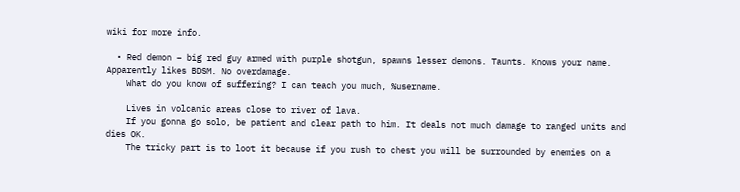wiki for more info.

  • Red demon – big red guy armed with purple shotgun, spawns lesser demons. Taunts. Knows your name. Apparently likes BDSM. No overdamage.
    What do you know of suffering? I can teach you much, %username.

    Lives in volcanic areas close to river of lava.
    If you gonna go solo, be patient and clear path to him. It deals not much damage to ranged units and dies OK.
    The tricky part is to loot it because if you rush to chest you will be surrounded by enemies on a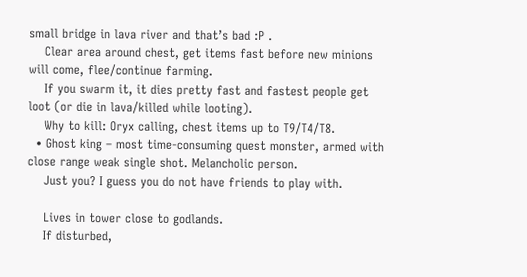small bridge in lava river and that’s bad :P .
    Clear area around chest, get items fast before new minions will come, flee/continue farming.
    If you swarm it, it dies pretty fast and fastest people get loot (or die in lava/killed while looting).
    Why to kill: Oryx calling, chest items up to T9/T4/T8.
  • Ghost king – most time-consuming quest monster, armed with close range weak single shot. Melancholic person.
    Just you? I guess you do not have friends to play with.

    Lives in tower close to godlands.
    If disturbed,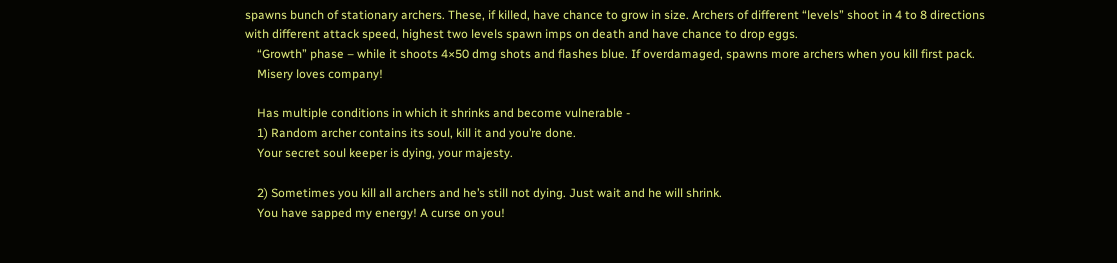spawns bunch of stationary archers. These, if killed, have chance to grow in size. Archers of different “levels” shoot in 4 to 8 directions with different attack speed, highest two levels spawn imps on death and have chance to drop eggs.
    “Growth” phase – while it shoots 4×50 dmg shots and flashes blue. If overdamaged, spawns more archers when you kill first pack.
    Misery loves company!

    Has multiple conditions in which it shrinks and become vulnerable -
    1) Random archer contains its soul, kill it and you’re done.
    Your secret soul keeper is dying, your majesty.

    2) Sometimes you kill all archers and he’s still not dying. Just wait and he will shrink.
    You have sapped my energy! A curse on you!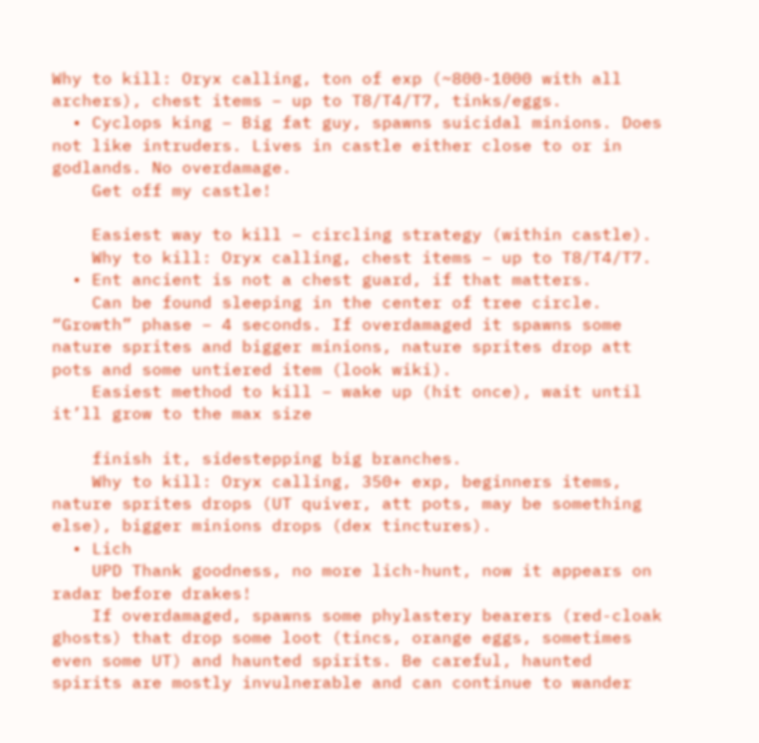Why to kill: Oryx calling, ton of exp (~800-1000 with all archers), chest items – up to T8/T4/T7, tinks/eggs.
  • Cyclops king – Big fat guy, spawns suicidal minions. Does not like intruders. Lives in castle either close to or in godlands. No overdamage.
    Get off my castle!

    Easiest way to kill – circling strategy (within castle).
    Why to kill: Oryx calling, chest items – up to T8/T4/T7.
  • Ent ancient is not a chest guard, if that matters.
    Can be found sleeping in the center of tree circle. “Growth” phase – 4 seconds. If overdamaged it spawns some nature sprites and bigger minions, nature sprites drop att pots and some untiered item (look wiki).
    Easiest method to kill – wake up (hit once), wait until it’ll grow to the max size

    finish it, sidestepping big branches.
    Why to kill: Oryx calling, 350+ exp, beginners items, nature sprites drops (UT quiver, att pots, may be something else), bigger minions drops (dex tinctures).
  • Lich
    UPD Thank goodness, no more lich-hunt, now it appears on radar before drakes!
    If overdamaged, spawns some phylastery bearers (red-cloak ghosts) that drop some loot (tincs, orange eggs, sometimes even some UT) and haunted spirits. Be careful, haunted spirits are mostly invulnerable and can continue to wander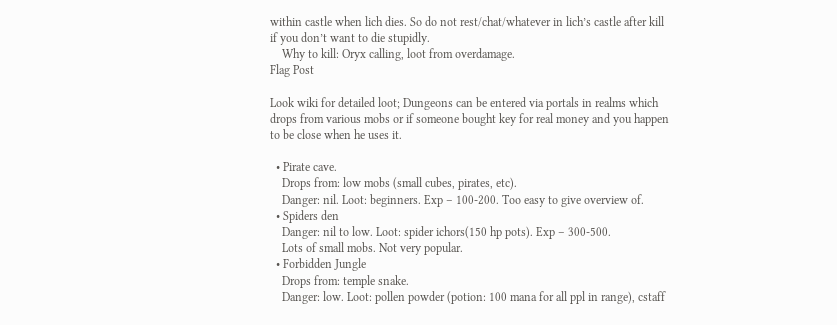within castle when lich dies. So do not rest/chat/whatever in lich’s castle after kill if you don’t want to die stupidly.
    Why to kill: Oryx calling, loot from overdamage.
Flag Post

Look wiki for detailed loot; Dungeons can be entered via portals in realms which drops from various mobs or if someone bought key for real money and you happen to be close when he uses it.

  • Pirate cave.
    Drops from: low mobs (small cubes, pirates, etc).
    Danger: nil. Loot: beginners. Exp – 100-200. Too easy to give overview of.
  • Spiders den
    Danger: nil to low. Loot: spider ichors(150 hp pots). Exp – 300-500.
    Lots of small mobs. Not very popular.
  • Forbidden Jungle
    Drops from: temple snake.
    Danger: low. Loot: pollen powder (potion: 100 mana for all ppl in range), cstaff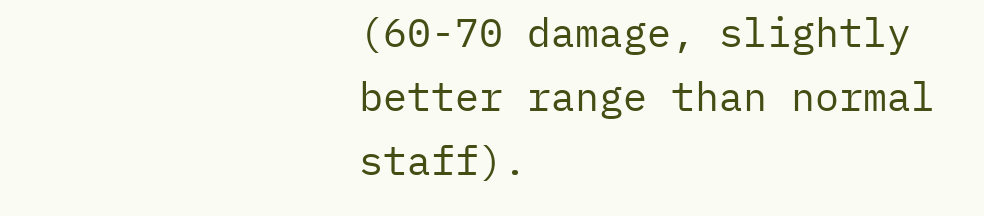(60-70 damage, slightly better range than normal staff).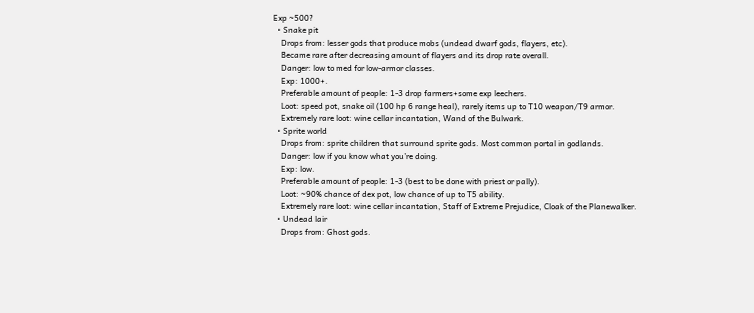Exp ~500?
  • Snake pit
    Drops from: lesser gods that produce mobs (undead dwarf gods, flayers, etc).
    Became rare after decreasing amount of flayers and its drop rate overall.
    Danger: low to med for low-armor classes.
    Exp: 1000+.
    Preferable amount of people: 1-3 drop farmers+some exp leechers.
    Loot: speed pot, snake oil (100 hp 6 range heal), rarely items up to T10 weapon/T9 armor.
    Extremely rare loot: wine cellar incantation, Wand of the Bulwark.
  • Sprite world
    Drops from: sprite children that surround sprite gods. Most common portal in godlands.
    Danger: low if you know what you’re doing.
    Exp: low.
    Preferable amount of people: 1-3 (best to be done with priest or pally).
    Loot: ~90% chance of dex pot, low chance of up to T5 ability.
    Extremely rare loot: wine cellar incantation, Staff of Extreme Prejudice, Cloak of the Planewalker.
  • Undead lair
    Drops from: Ghost gods.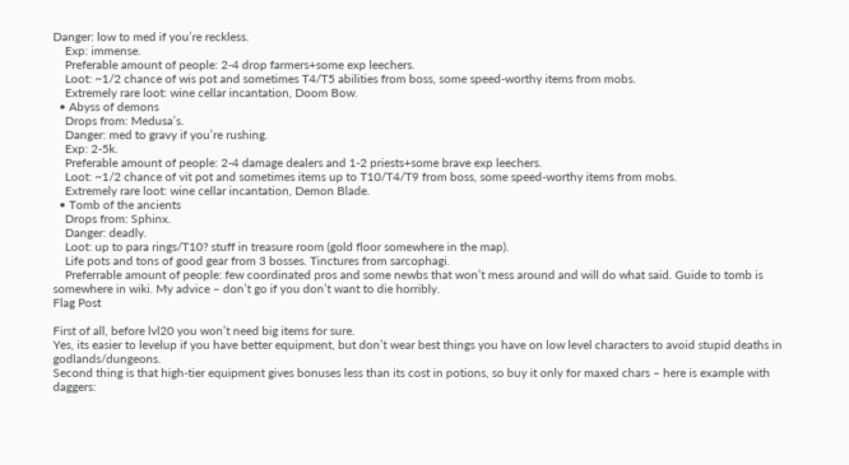Danger: low to med if you’re reckless.
    Exp: immense.
    Preferable amount of people: 2-4 drop farmers+some exp leechers.
    Loot: ~1/2 chance of wis pot and sometimes T4/T5 abilities from boss, some speed-worthy items from mobs.
    Extremely rare loot: wine cellar incantation, Doom Bow.
  • Abyss of demons
    Drops from: Medusa’s.
    Danger: med to gravy if you’re rushing.
    Exp: 2-5k.
    Preferable amount of people: 2-4 damage dealers and 1-2 priests+some brave exp leechers.
    Loot: ~1/2 chance of vit pot and sometimes items up to T10/T4/T9 from boss, some speed-worthy items from mobs.
    Extremely rare loot: wine cellar incantation, Demon Blade.
  • Tomb of the ancients
    Drops from: Sphinx.
    Danger: deadly.
    Loot: up to para rings/T10? stuff in treasure room (gold floor somewhere in the map).
    Life pots and tons of good gear from 3 bosses. Tinctures from sarcophagi.
    Preferrable amount of people: few coordinated pros and some newbs that won’t mess around and will do what said. Guide to tomb is somewhere in wiki. My advice – don’t go if you don’t want to die horribly.
Flag Post

First of all, before lvl20 you won’t need big items for sure.
Yes, its easier to levelup if you have better equipment, but don’t wear best things you have on low level characters to avoid stupid deaths in godlands/dungeons.
Second thing is that high-tier equipment gives bonuses less than its cost in potions, so buy it only for maxed chars – here is example with daggers: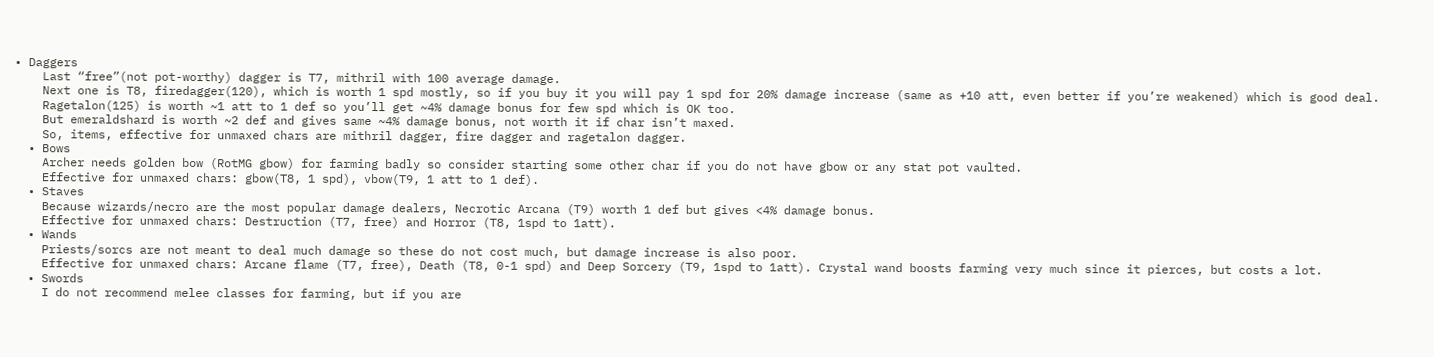• Daggers
    Last “free”(not pot-worthy) dagger is T7, mithril with 100 average damage.
    Next one is T8, firedagger(120), which is worth 1 spd mostly, so if you buy it you will pay 1 spd for 20% damage increase (same as +10 att, even better if you’re weakened) which is good deal.
    Ragetalon(125) is worth ~1 att to 1 def so you’ll get ~4% damage bonus for few spd which is OK too.
    But emeraldshard is worth ~2 def and gives same ~4% damage bonus, not worth it if char isn’t maxed.
    So, items, effective for unmaxed chars are mithril dagger, fire dagger and ragetalon dagger.
  • Bows
    Archer needs golden bow (RotMG gbow) for farming badly so consider starting some other char if you do not have gbow or any stat pot vaulted.
    Effective for unmaxed chars: gbow(T8, 1 spd), vbow(T9, 1 att to 1 def).
  • Staves
    Because wizards/necro are the most popular damage dealers, Necrotic Arcana (T9) worth 1 def but gives <4% damage bonus.
    Effective for unmaxed chars: Destruction (T7, free) and Horror (T8, 1spd to 1att).
  • Wands
    Priests/sorcs are not meant to deal much damage so these do not cost much, but damage increase is also poor.
    Effective for unmaxed chars: Arcane flame (T7, free), Death (T8, 0-1 spd) and Deep Sorcery (T9, 1spd to 1att). Crystal wand boosts farming very much since it pierces, but costs a lot.
  • Swords
    I do not recommend melee classes for farming, but if you are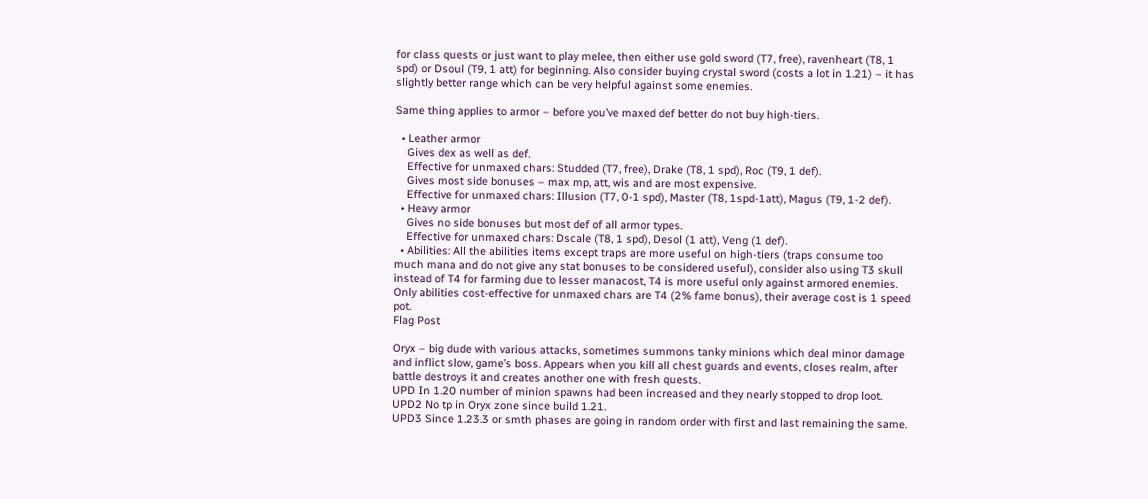for class quests or just want to play melee, then either use gold sword (T7, free), ravenheart (T8, 1 spd) or Dsoul (T9, 1 att) for beginning. Also consider buying crystal sword (costs a lot in 1.21) – it has slightly better range which can be very helpful against some enemies.

Same thing applies to armor – before you’ve maxed def better do not buy high-tiers.

  • Leather armor
    Gives dex as well as def.
    Effective for unmaxed chars: Studded (T7, free), Drake (T8, 1 spd), Roc (T9, 1 def).
    Gives most side bonuses – max mp, att, wis and are most expensive.
    Effective for unmaxed chars: Illusion (T7, 0-1 spd), Master (T8, 1spd-1att), Magus (T9, 1-2 def).
  • Heavy armor
    Gives no side bonuses but most def of all armor types.
    Effective for unmaxed chars: Dscale (T8, 1 spd), Desol (1 att), Veng (1 def).
  • Abilities: All the abilities items except traps are more useful on high-tiers (traps consume too much mana and do not give any stat bonuses to be considered useful), consider also using T3 skull instead of T4 for farming due to lesser manacost, T4 is more useful only against armored enemies. Only abilities cost-effective for unmaxed chars are T4 (2% fame bonus), their average cost is 1 speed pot.
Flag Post

Oryx – big dude with various attacks, sometimes summons tanky minions which deal minor damage and inflict slow, game’s boss. Appears when you kill all chest guards and events, closes realm, after battle destroys it and creates another one with fresh quests.
UPD In 1.20 number of minion spawns had been increased and they nearly stopped to drop loot.
UPD2 No tp in Oryx zone since build 1.21.
UPD3 Since 1.23.3 or smth phases are going in random order with first and last remaining the same.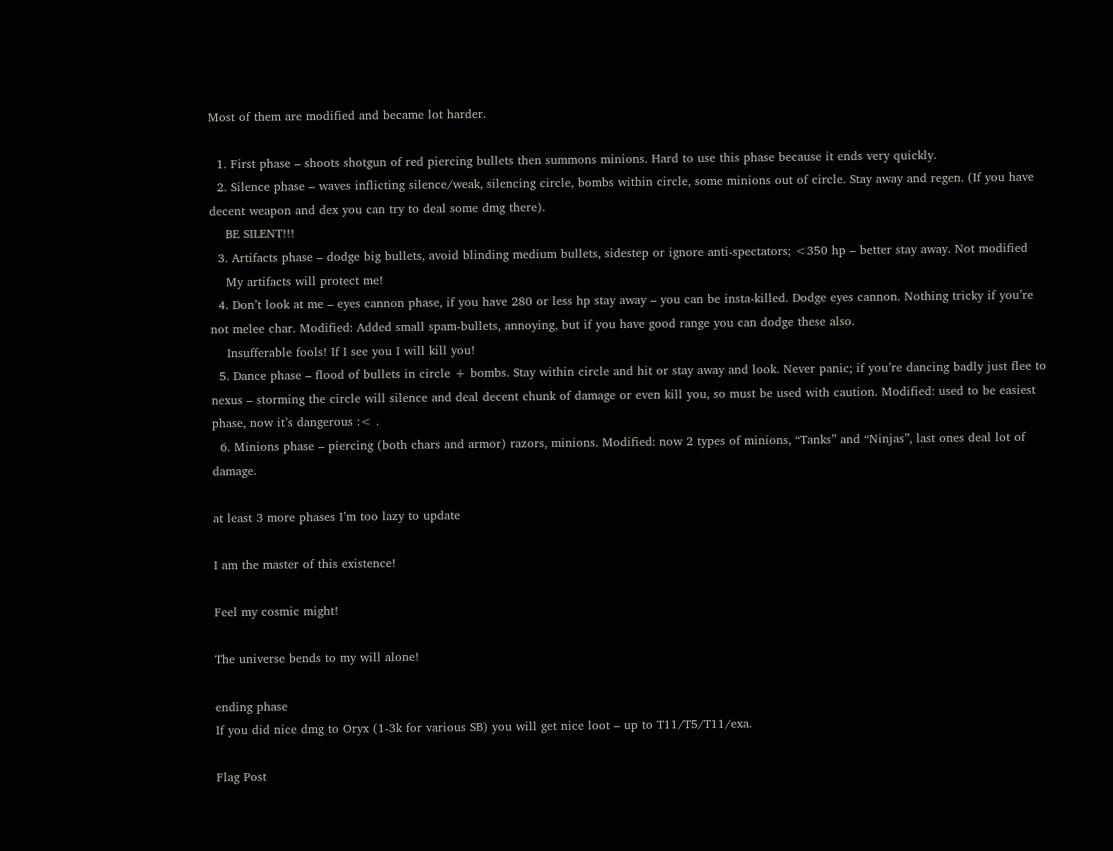Most of them are modified and became lot harder.

  1. First phase – shoots shotgun of red piercing bullets then summons minions. Hard to use this phase because it ends very quickly.
  2. Silence phase – waves inflicting silence/weak, silencing circle, bombs within circle, some minions out of circle. Stay away and regen. (If you have decent weapon and dex you can try to deal some dmg there).
    BE SILENT!!!
  3. Artifacts phase – dodge big bullets, avoid blinding medium bullets, sidestep or ignore anti-spectators; <350 hp – better stay away. Not modified
    My artifacts will protect me!
  4. Don’t look at me – eyes cannon phase, if you have 280 or less hp stay away – you can be insta-killed. Dodge eyes cannon. Nothing tricky if you’re not melee char. Modified: Added small spam-bullets, annoying, but if you have good range you can dodge these also.
    Insufferable fools! If I see you I will kill you!
  5. Dance phase – flood of bullets in circle + bombs. Stay within circle and hit or stay away and look. Never panic; if you’re dancing badly just flee to nexus – storming the circle will silence and deal decent chunk of damage or even kill you, so must be used with caution. Modified: used to be easiest phase, now it’s dangerous :< .
  6. Minions phase – piercing (both chars and armor) razors, minions. Modified: now 2 types of minions, “Tanks” and “Ninjas”, last ones deal lot of damage.

at least 3 more phases I’m too lazy to update

I am the master of this existence!

Feel my cosmic might!

The universe bends to my will alone!

ending phase
If you did nice dmg to Oryx (1-3k for various SB) you will get nice loot – up to T11/T5/T11/exa.

Flag Post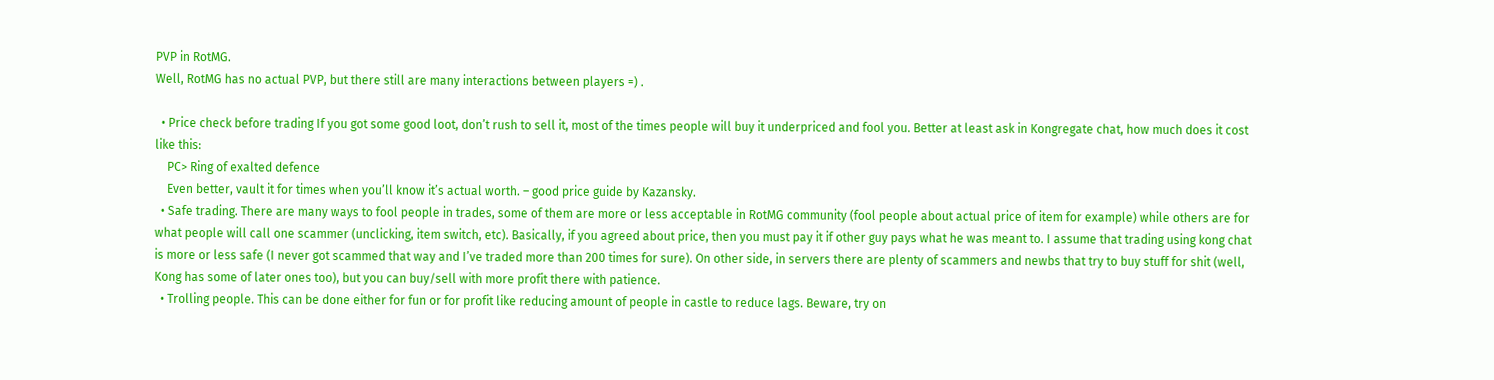PVP in RotMG.
Well, RotMG has no actual PVP, but there still are many interactions between players =) .

  • Price check before trading If you got some good loot, don’t rush to sell it, most of the times people will buy it underpriced and fool you. Better at least ask in Kongregate chat, how much does it cost like this:
    PC> Ring of exalted defence
    Even better, vault it for times when you’ll know it’s actual worth. – good price guide by Kazansky.
  • Safe trading. There are many ways to fool people in trades, some of them are more or less acceptable in RotMG community (fool people about actual price of item for example) while others are for what people will call one scammer (unclicking, item switch, etc). Basically, if you agreed about price, then you must pay it if other guy pays what he was meant to. I assume that trading using kong chat is more or less safe (I never got scammed that way and I’ve traded more than 200 times for sure). On other side, in servers there are plenty of scammers and newbs that try to buy stuff for shit (well, Kong has some of later ones too), but you can buy/sell with more profit there with patience.
  • Trolling people. This can be done either for fun or for profit like reducing amount of people in castle to reduce lags. Beware, try on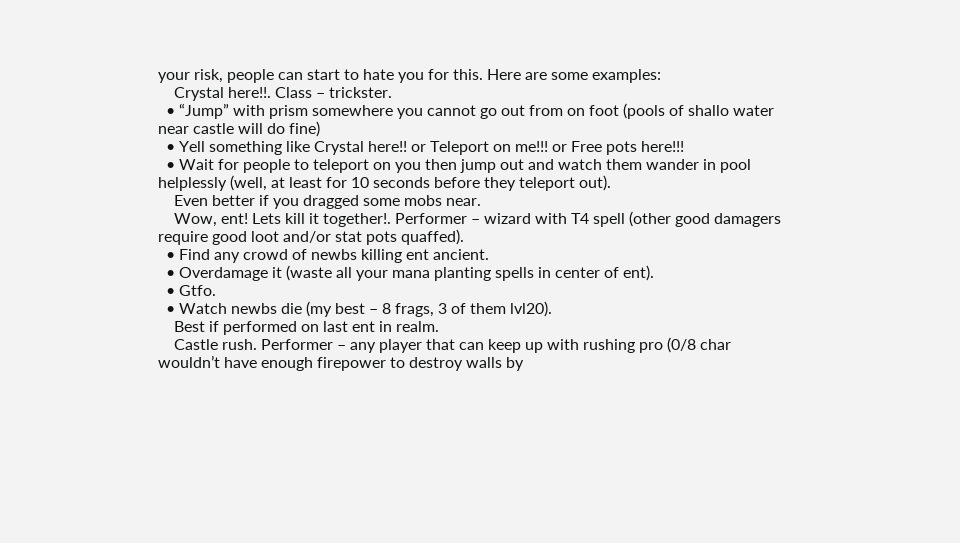your risk, people can start to hate you for this. Here are some examples:
    Crystal here!!. Class – trickster.
  • “Jump” with prism somewhere you cannot go out from on foot (pools of shallo water near castle will do fine)
  • Yell something like Crystal here!! or Teleport on me!!! or Free pots here!!!
  • Wait for people to teleport on you then jump out and watch them wander in pool helplessly (well, at least for 10 seconds before they teleport out).
    Even better if you dragged some mobs near.
    Wow, ent! Lets kill it together!. Performer – wizard with T4 spell (other good damagers require good loot and/or stat pots quaffed).
  • Find any crowd of newbs killing ent ancient.
  • Overdamage it (waste all your mana planting spells in center of ent).
  • Gtfo.
  • Watch newbs die (my best – 8 frags, 3 of them lvl20).
    Best if performed on last ent in realm.
    Castle rush. Performer – any player that can keep up with rushing pro (0/8 char wouldn’t have enough firepower to destroy walls by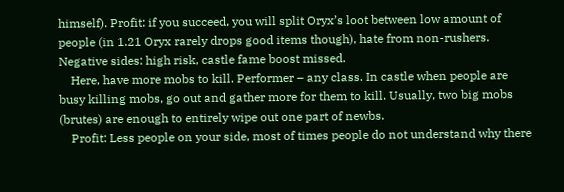himself). Profit: if you succeed, you will split Oryx’s loot between low amount of people (in 1.21 Oryx rarely drops good items though), hate from non-rushers. Negative sides: high risk, castle fame boost missed.
    Here, have more mobs to kill. Performer – any class. In castle when people are busy killing mobs, go out and gather more for them to kill. Usually, two big mobs (brutes) are enough to entirely wipe out one part of newbs.
    Profit: Less people on your side, most of times people do not understand why there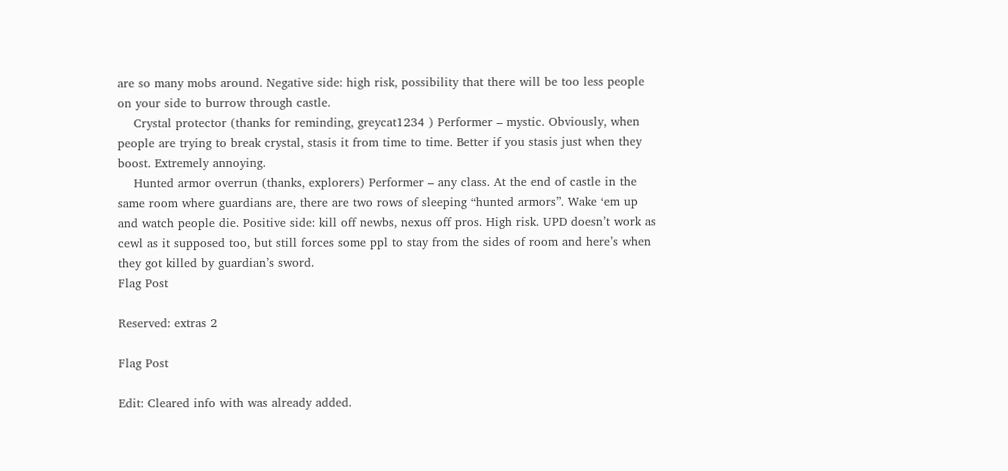are so many mobs around. Negative side: high risk, possibility that there will be too less people on your side to burrow through castle.
    Crystal protector (thanks for reminding, greycat1234 ) Performer – mystic. Obviously, when people are trying to break crystal, stasis it from time to time. Better if you stasis just when they boost. Extremely annoying.
    Hunted armor overrun (thanks, explorers) Performer – any class. At the end of castle in the same room where guardians are, there are two rows of sleeping “hunted armors”. Wake ‘em up and watch people die. Positive side: kill off newbs, nexus off pros. High risk. UPD doesn’t work as cewl as it supposed too, but still forces some ppl to stay from the sides of room and here’s when they got killed by guardian’s sword.
Flag Post

Reserved: extras 2

Flag Post

Edit: Cleared info with was already added.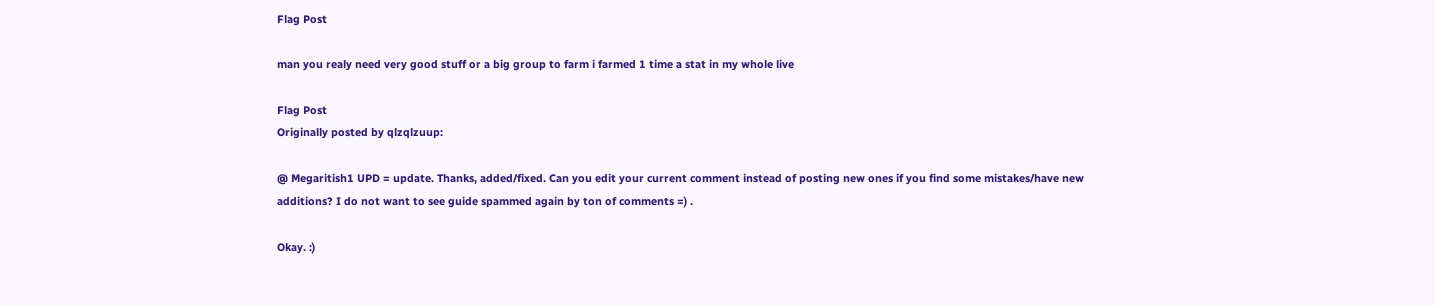Flag Post

man you realy need very good stuff or a big group to farm i farmed 1 time a stat in my whole live

Flag Post
Originally posted by qlzqlzuup:

@ Megaritish1 UPD = update. Thanks, added/fixed. Can you edit your current comment instead of posting new ones if you find some mistakes/have new additions? I do not want to see guide spammed again by ton of comments =) .

Okay. :)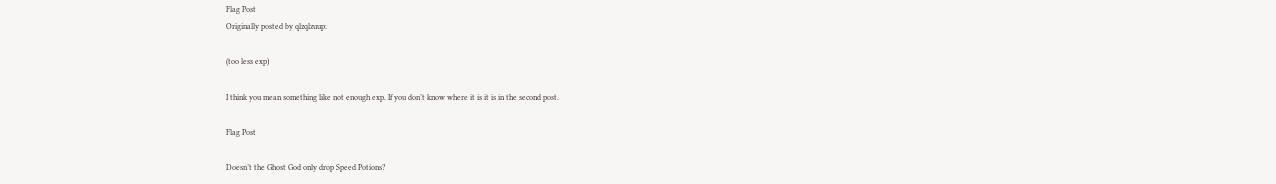Flag Post
Originally posted by qlzqlzuup:

(too less exp)

I think you mean something like not enough exp. If you don’t know where it is it is in the second post.

Flag Post

Doesn’t the Ghost God only drop Speed Potions?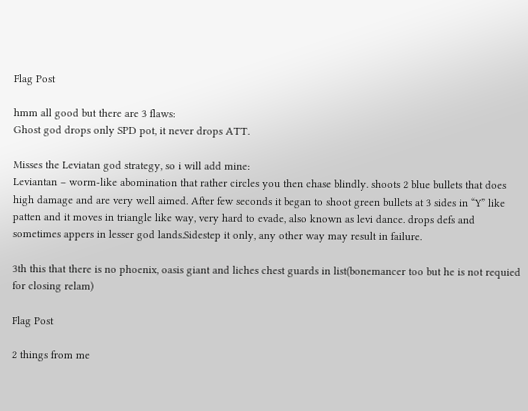Flag Post

hmm all good but there are 3 flaws:
Ghost god drops only SPD pot, it never drops ATT.

Misses the Leviatan god strategy, so i will add mine:
Leviantan – worm-like abomination that rather circles you then chase blindly. shoots 2 blue bullets that does high damage and are very well aimed. After few seconds it began to shoot green bullets at 3 sides in “Y” like patten and it moves in triangle like way, very hard to evade, also known as levi dance. drops defs and sometimes appers in lesser god lands.Sidestep it only, any other way may result in failure.

3th this that there is no phoenix, oasis giant and liches chest guards in list(bonemancer too but he is not requied for closing relam)

Flag Post

2 things from me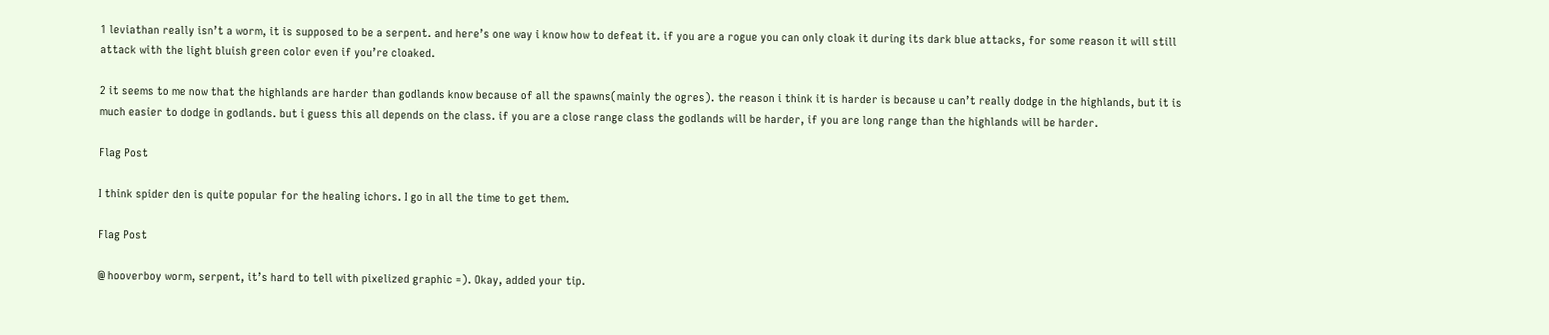1 leviathan really isn’t a worm, it is supposed to be a serpent. and here’s one way i know how to defeat it. if you are a rogue you can only cloak it during its dark blue attacks, for some reason it will still attack with the light bluish green color even if you’re cloaked.

2 it seems to me now that the highlands are harder than godlands know because of all the spawns(mainly the ogres). the reason i think it is harder is because u can’t really dodge in the highlands, but it is much easier to dodge in godlands. but i guess this all depends on the class. if you are a close range class the godlands will be harder, if you are long range than the highlands will be harder.

Flag Post

I think spider den is quite popular for the healing ichors. I go in all the time to get them.

Flag Post

@ hooverboy worm, serpent, it’s hard to tell with pixelized graphic =). Okay, added your tip.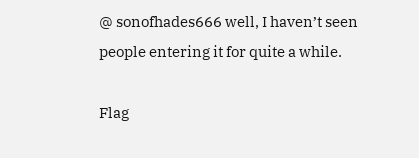@ sonofhades666 well, I haven’t seen people entering it for quite a while.

Flag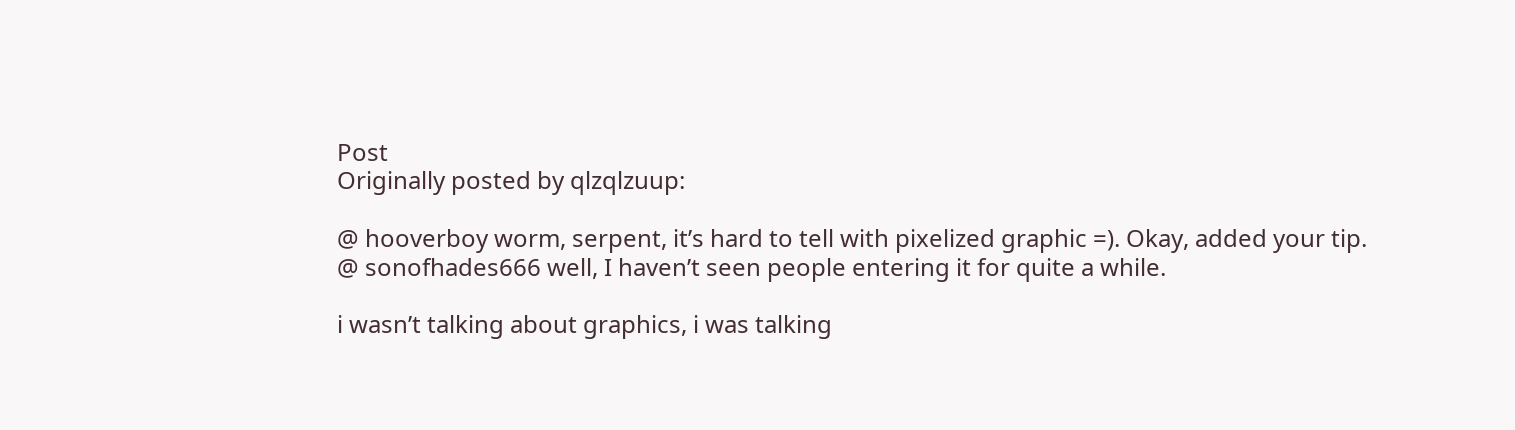Post
Originally posted by qlzqlzuup:

@ hooverboy worm, serpent, it’s hard to tell with pixelized graphic =). Okay, added your tip.
@ sonofhades666 well, I haven’t seen people entering it for quite a while.

i wasn’t talking about graphics, i was talking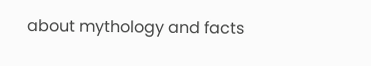about mythology and facts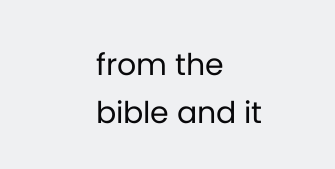from the bible and it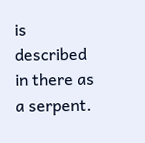is described in there as a serpent.